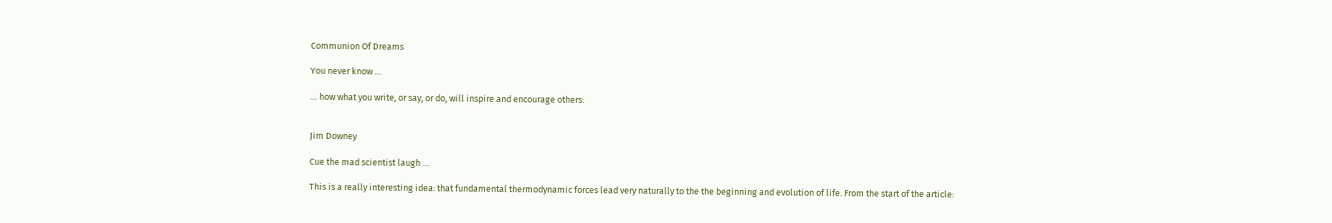Communion Of Dreams

You never know …

… how what you write, or say, or do, will inspire and encourage others:


Jim Downey

Cue the mad scientist laugh …

This is a really interesting idea: that fundamental thermodynamic forces lead very naturally to the the beginning and evolution of life. From the start of the article: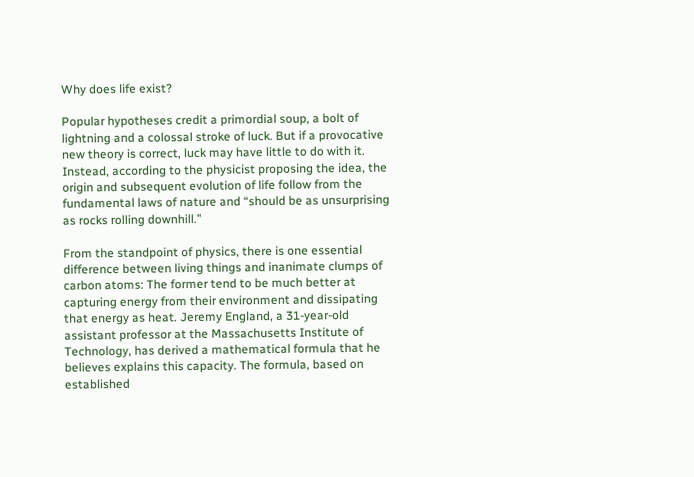Why does life exist?

Popular hypotheses credit a primordial soup, a bolt of lightning and a colossal stroke of luck. But if a provocative new theory is correct, luck may have little to do with it. Instead, according to the physicist proposing the idea, the origin and subsequent evolution of life follow from the fundamental laws of nature and “should be as unsurprising as rocks rolling downhill.”

From the standpoint of physics, there is one essential difference between living things and inanimate clumps of carbon atoms: The former tend to be much better at capturing energy from their environment and dissipating that energy as heat. Jeremy England, a 31-year-old assistant professor at the Massachusetts Institute of Technology, has derived a mathematical formula that he believes explains this capacity. The formula, based on established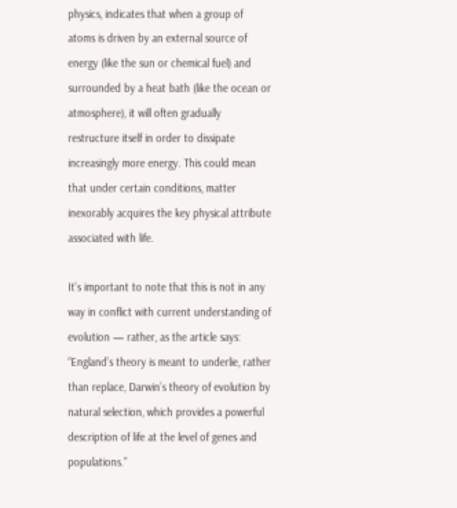physics, indicates that when a group of atoms is driven by an external source of energy (like the sun or chemical fuel) and surrounded by a heat bath (like the ocean or atmosphere), it will often gradually restructure itself in order to dissipate increasingly more energy. This could mean that under certain conditions, matter inexorably acquires the key physical attribute associated with life.

It’s important to note that this is not in any way in conflict with current understanding of evolution — rather, as the article says: “England’s theory is meant to underlie, rather than replace, Darwin’s theory of evolution by natural selection, which provides a powerful description of life at the level of genes and populations.”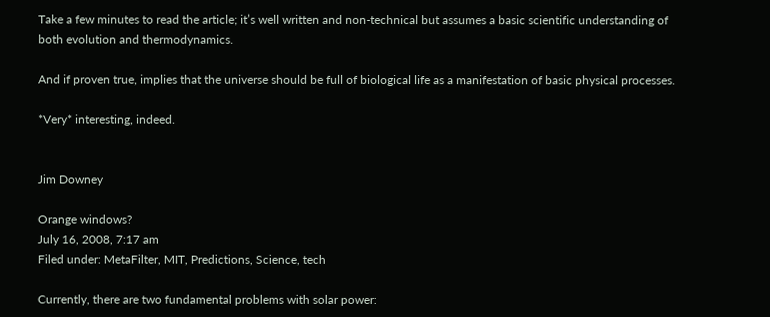Take a few minutes to read the article; it’s well written and non-technical but assumes a basic scientific understanding of both evolution and thermodynamics.

And if proven true, implies that the universe should be full of biological life as a manifestation of basic physical processes.

*Very* interesting, indeed.


Jim Downey

Orange windows?
July 16, 2008, 7:17 am
Filed under: MetaFilter, MIT, Predictions, Science, tech

Currently, there are two fundamental problems with solar power: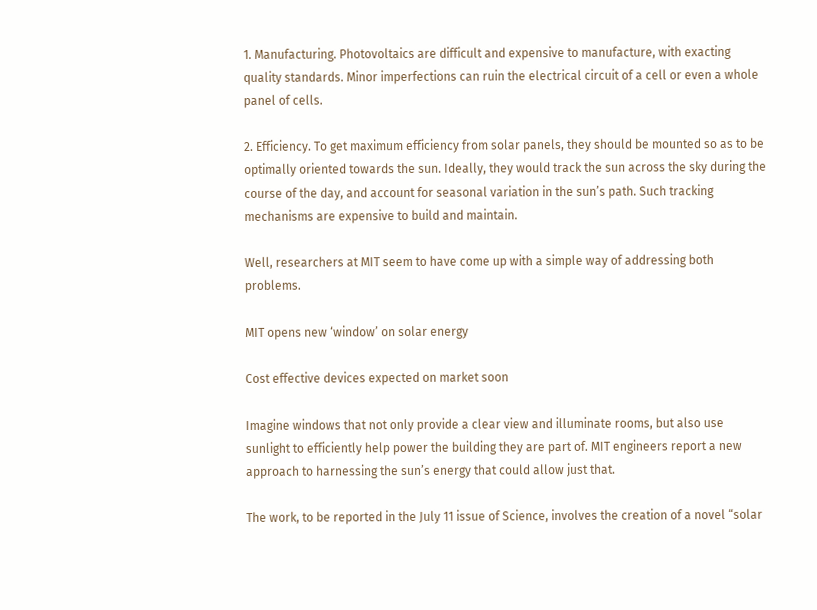1. Manufacturing. Photovoltaics are difficult and expensive to manufacture, with exacting quality standards. Minor imperfections can ruin the electrical circuit of a cell or even a whole panel of cells.

2. Efficiency. To get maximum efficiency from solar panels, they should be mounted so as to be optimally oriented towards the sun. Ideally, they would track the sun across the sky during the course of the day, and account for seasonal variation in the sun’s path. Such tracking mechanisms are expensive to build and maintain.

Well, researchers at MIT seem to have come up with a simple way of addressing both problems.

MIT opens new ‘window’ on solar energy

Cost effective devices expected on market soon

Imagine windows that not only provide a clear view and illuminate rooms, but also use sunlight to efficiently help power the building they are part of. MIT engineers report a new approach to harnessing the sun’s energy that could allow just that.

The work, to be reported in the July 11 issue of Science, involves the creation of a novel “solar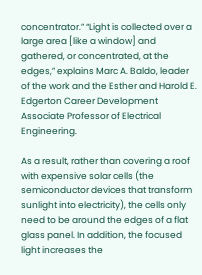concentrator.” “Light is collected over a large area [like a window] and gathered, or concentrated, at the edges,” explains Marc A. Baldo, leader of the work and the Esther and Harold E. Edgerton Career Development Associate Professor of Electrical Engineering.

As a result, rather than covering a roof with expensive solar cells (the semiconductor devices that transform sunlight into electricity), the cells only need to be around the edges of a flat glass panel. In addition, the focused light increases the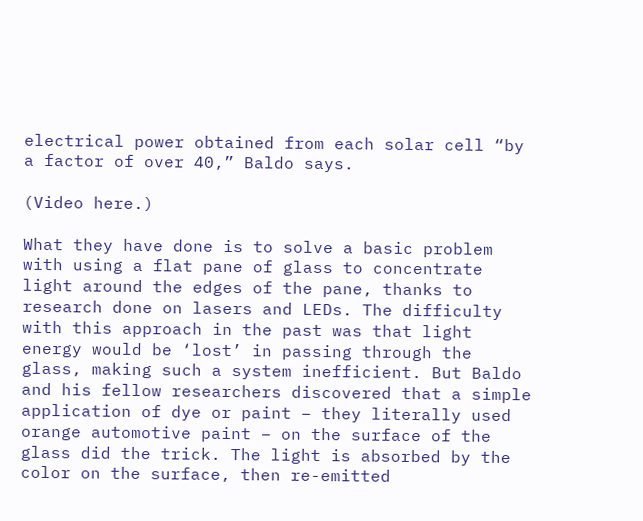electrical power obtained from each solar cell “by a factor of over 40,” Baldo says.

(Video here.)

What they have done is to solve a basic problem with using a flat pane of glass to concentrate light around the edges of the pane, thanks to research done on lasers and LEDs. The difficulty with this approach in the past was that light energy would be ‘lost’ in passing through the glass, making such a system inefficient. But Baldo and his fellow researchers discovered that a simple application of dye or paint – they literally used orange automotive paint – on the surface of the glass did the trick. The light is absorbed by the color on the surface, then re-emitted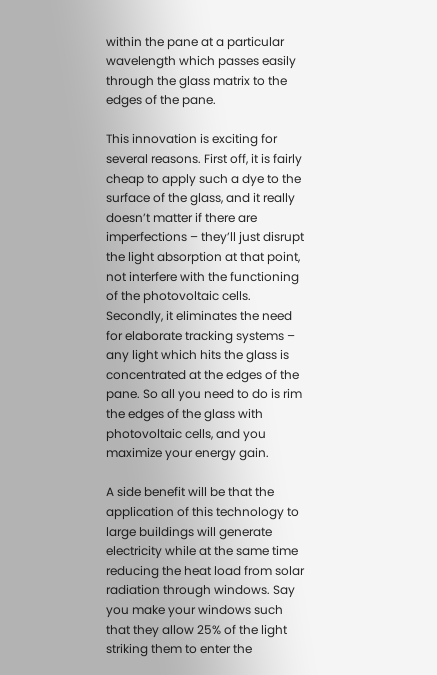within the pane at a particular wavelength which passes easily through the glass matrix to the edges of the pane.

This innovation is exciting for several reasons. First off, it is fairly cheap to apply such a dye to the surface of the glass, and it really doesn’t matter if there are imperfections – they’ll just disrupt the light absorption at that point, not interfere with the functioning of the photovoltaic cells. Secondly, it eliminates the need for elaborate tracking systems – any light which hits the glass is concentrated at the edges of the pane. So all you need to do is rim the edges of the glass with photovoltaic cells, and you maximize your energy gain.

A side benefit will be that the application of this technology to large buildings will generate electricity while at the same time reducing the heat load from solar radiation through windows. Say you make your windows such that they allow 25% of the light striking them to enter the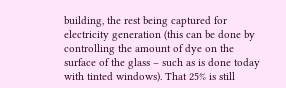building, the rest being captured for electricity generation (this can be done by controlling the amount of dye on the surface of the glass – such as is done today with tinted windows). That 25% is still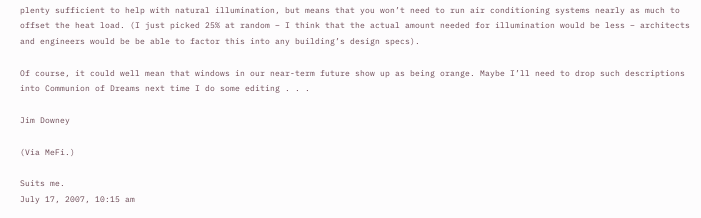plenty sufficient to help with natural illumination, but means that you won’t need to run air conditioning systems nearly as much to offset the heat load. (I just picked 25% at random – I think that the actual amount needed for illumination would be less – architects and engineers would be be able to factor this into any building’s design specs).

Of course, it could well mean that windows in our near-term future show up as being orange. Maybe I’ll need to drop such descriptions into Communion of Dreams next time I do some editing . . .

Jim Downey

(Via MeFi.)

Suits me.
July 17, 2007, 10:15 am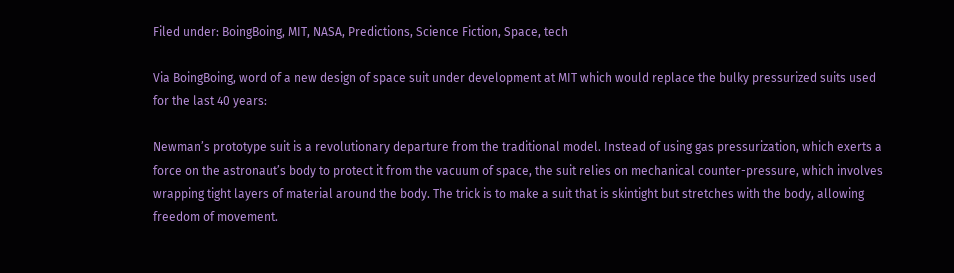Filed under: BoingBoing, MIT, NASA, Predictions, Science Fiction, Space, tech

Via BoingBoing, word of a new design of space suit under development at MIT which would replace the bulky pressurized suits used for the last 40 years:

Newman’s prototype suit is a revolutionary departure from the traditional model. Instead of using gas pressurization, which exerts a force on the astronaut’s body to protect it from the vacuum of space, the suit relies on mechanical counter-pressure, which involves wrapping tight layers of material around the body. The trick is to make a suit that is skintight but stretches with the body, allowing freedom of movement.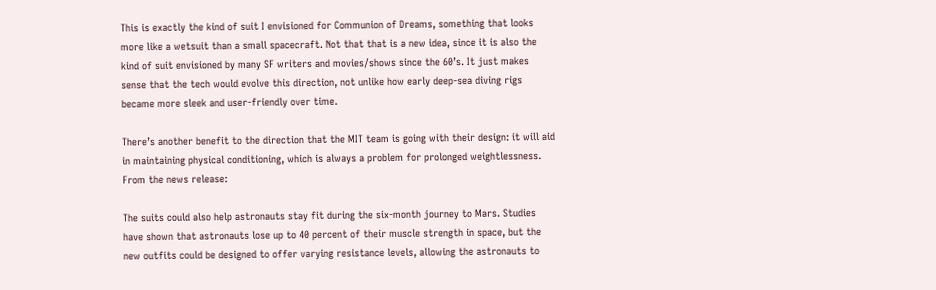This is exactly the kind of suit I envisioned for Communion of Dreams, something that looks more like a wetsuit than a small spacecraft. Not that that is a new idea, since it is also the kind of suit envisioned by many SF writers and movies/shows since the 60’s. It just makes sense that the tech would evolve this direction, not unlike how early deep-sea diving rigs became more sleek and user-friendly over time.

There’s another benefit to the direction that the MIT team is going with their design: it will aid in maintaining physical conditioning, which is always a problem for prolonged weightlessness. From the news release:

The suits could also help astronauts stay fit during the six-month journey to Mars. Studies have shown that astronauts lose up to 40 percent of their muscle strength in space, but the new outfits could be designed to offer varying resistance levels, allowing the astronauts to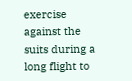exercise against the suits during a long flight to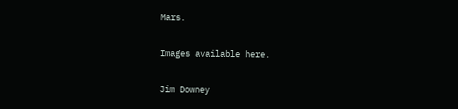Mars.

Images available here.

Jim Downey